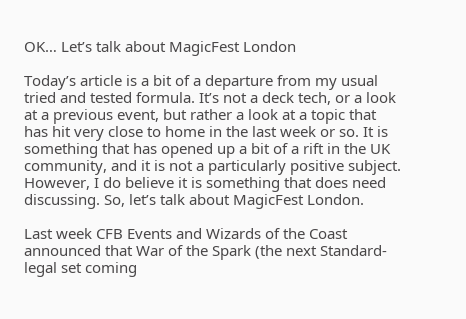OK… Let’s talk about MagicFest London

Today’s article is a bit of a departure from my usual tried and tested formula. It’s not a deck tech, or a look at a previous event, but rather a look at a topic that has hit very close to home in the last week or so. It is something that has opened up a bit of a rift in the UK community, and it is not a particularly positive subject. However, I do believe it is something that does need discussing. So, let’s talk about MagicFest London.

Last week CFB Events and Wizards of the Coast announced that War of the Spark (the next Standard-legal set coming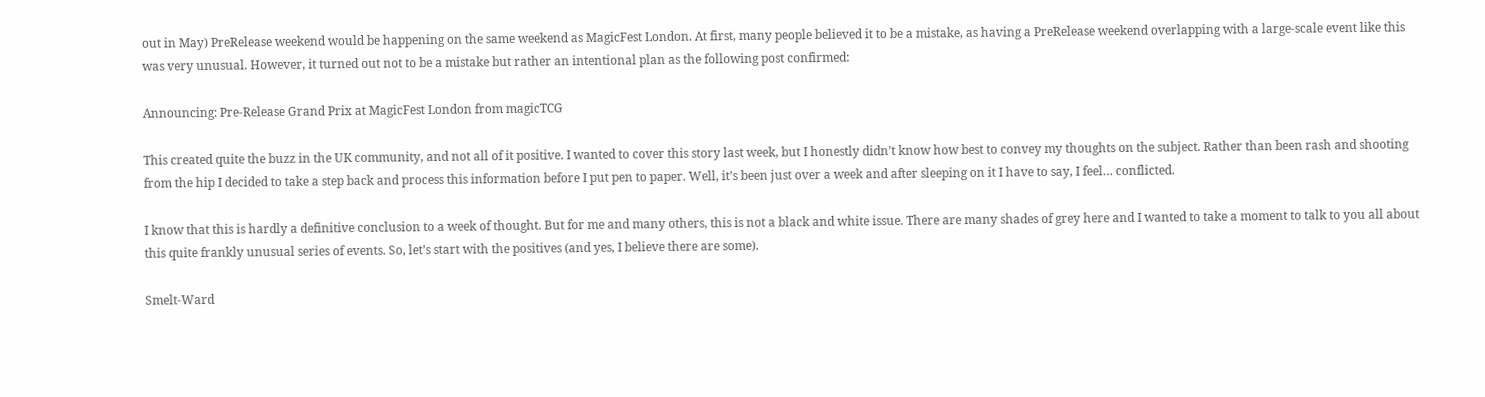out in May) PreRelease weekend would be happening on the same weekend as MagicFest London. At first, many people believed it to be a mistake, as having a PreRelease weekend overlapping with a large-scale event like this was very unusual. However, it turned out not to be a mistake but rather an intentional plan as the following post confirmed:

Announcing: Pre-Release Grand Prix at MagicFest London from magicTCG

This created quite the buzz in the UK community, and not all of it positive. I wanted to cover this story last week, but I honestly didn’t know how best to convey my thoughts on the subject. Rather than been rash and shooting from the hip I decided to take a step back and process this information before I put pen to paper. Well, it’s been just over a week and after sleeping on it I have to say, I feel… conflicted.

I know that this is hardly a definitive conclusion to a week of thought. But for me and many others, this is not a black and white issue. There are many shades of grey here and I wanted to take a moment to talk to you all about this quite frankly unusual series of events. So, let’s start with the positives (and yes, I believe there are some).

Smelt-Ward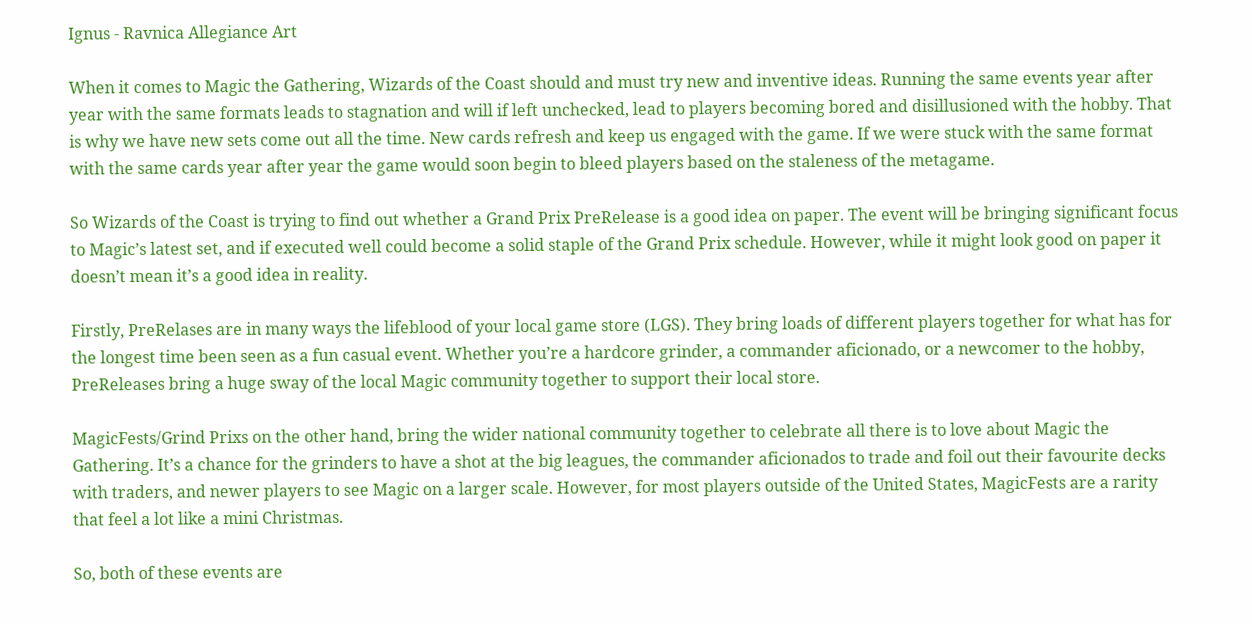Ignus - Ravnica Allegiance Art

When it comes to Magic the Gathering, Wizards of the Coast should and must try new and inventive ideas. Running the same events year after year with the same formats leads to stagnation and will if left unchecked, lead to players becoming bored and disillusioned with the hobby. That is why we have new sets come out all the time. New cards refresh and keep us engaged with the game. If we were stuck with the same format with the same cards year after year the game would soon begin to bleed players based on the staleness of the metagame.

So Wizards of the Coast is trying to find out whether a Grand Prix PreRelease is a good idea on paper. The event will be bringing significant focus to Magic’s latest set, and if executed well could become a solid staple of the Grand Prix schedule. However, while it might look good on paper it doesn’t mean it’s a good idea in reality.

Firstly, PreRelases are in many ways the lifeblood of your local game store (LGS). They bring loads of different players together for what has for the longest time been seen as a fun casual event. Whether you’re a hardcore grinder, a commander aficionado, or a newcomer to the hobby, PreReleases bring a huge sway of the local Magic community together to support their local store.

MagicFests/Grind Prixs on the other hand, bring the wider national community together to celebrate all there is to love about Magic the Gathering. It’s a chance for the grinders to have a shot at the big leagues, the commander aficionados to trade and foil out their favourite decks with traders, and newer players to see Magic on a larger scale. However, for most players outside of the United States, MagicFests are a rarity that feel a lot like a mini Christmas.

So, both of these events are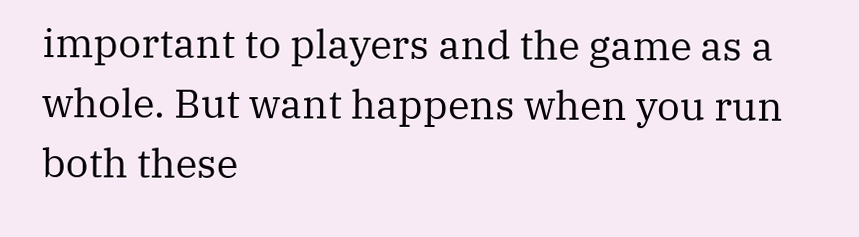important to players and the game as a whole. But want happens when you run both these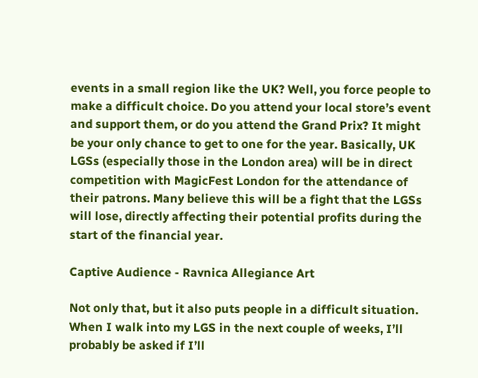events in a small region like the UK? Well, you force people to make a difficult choice. Do you attend your local store’s event and support them, or do you attend the Grand Prix? It might be your only chance to get to one for the year. Basically, UK LGSs (especially those in the London area) will be in direct competition with MagicFest London for the attendance of their patrons. Many believe this will be a fight that the LGSs will lose, directly affecting their potential profits during the start of the financial year.

Captive Audience - Ravnica Allegiance Art

Not only that, but it also puts people in a difficult situation. When I walk into my LGS in the next couple of weeks, I’ll probably be asked if I’ll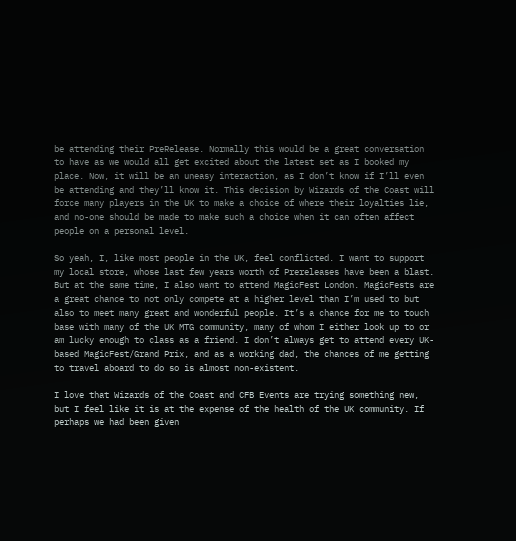be attending their PreRelease. Normally this would be a great conversation to have as we would all get excited about the latest set as I booked my place. Now, it will be an uneasy interaction, as I don’t know if I’ll even be attending and they’ll know it. This decision by Wizards of the Coast will force many players in the UK to make a choice of where their loyalties lie, and no-one should be made to make such a choice when it can often affect people on a personal level.

So yeah, I, like most people in the UK, feel conflicted. I want to support my local store, whose last few years worth of Prereleases have been a blast. But at the same time, I also want to attend MagicFest London. MagicFests are a great chance to not only compete at a higher level than I’m used to but also to meet many great and wonderful people. It’s a chance for me to touch base with many of the UK MTG community, many of whom I either look up to or am lucky enough to class as a friend. I don’t always get to attend every UK-based MagicFest/Grand Prix, and as a working dad, the chances of me getting to travel aboard to do so is almost non-existent.

I love that Wizards of the Coast and CFB Events are trying something new, but I feel like it is at the expense of the health of the UK community. If perhaps we had been given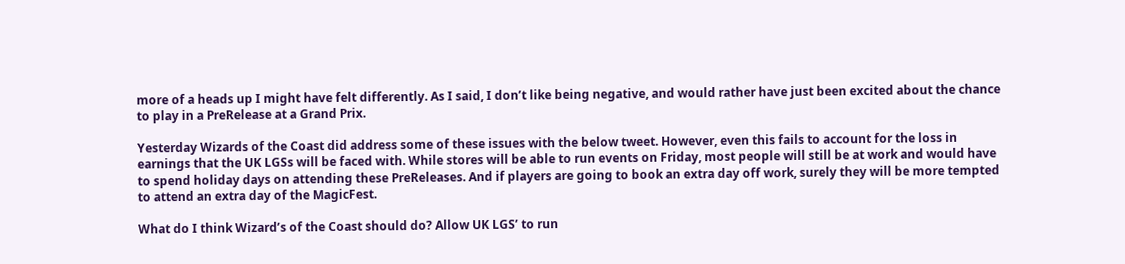more of a heads up I might have felt differently. As I said, I don’t like being negative, and would rather have just been excited about the chance to play in a PreRelease at a Grand Prix.

Yesterday Wizards of the Coast did address some of these issues with the below tweet. However, even this fails to account for the loss in earnings that the UK LGSs will be faced with. While stores will be able to run events on Friday, most people will still be at work and would have to spend holiday days on attending these PreReleases. And if players are going to book an extra day off work, surely they will be more tempted to attend an extra day of the MagicFest.

What do I think Wizard’s of the Coast should do? Allow UK LGS’ to run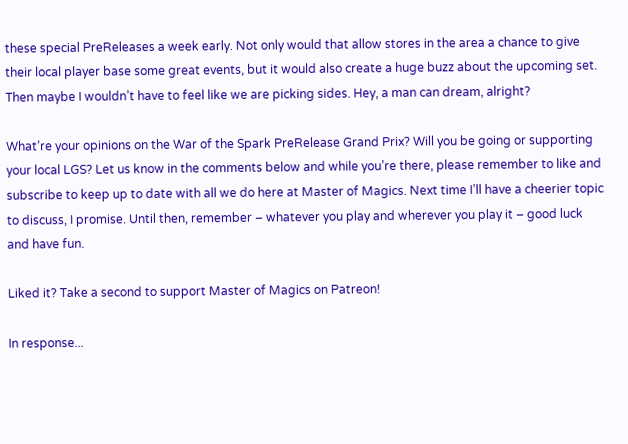these special PreReleases a week early. Not only would that allow stores in the area a chance to give their local player base some great events, but it would also create a huge buzz about the upcoming set. Then maybe I wouldn’t have to feel like we are picking sides. Hey, a man can dream, alright?

What’re your opinions on the War of the Spark PreRelease Grand Prix? Will you be going or supporting your local LGS? Let us know in the comments below and while you’re there, please remember to like and subscribe to keep up to date with all we do here at Master of Magics. Next time I’ll have a cheerier topic to discuss, I promise. Until then, remember – whatever you play and wherever you play it – good luck and have fun.

Liked it? Take a second to support Master of Magics on Patreon!

In response...